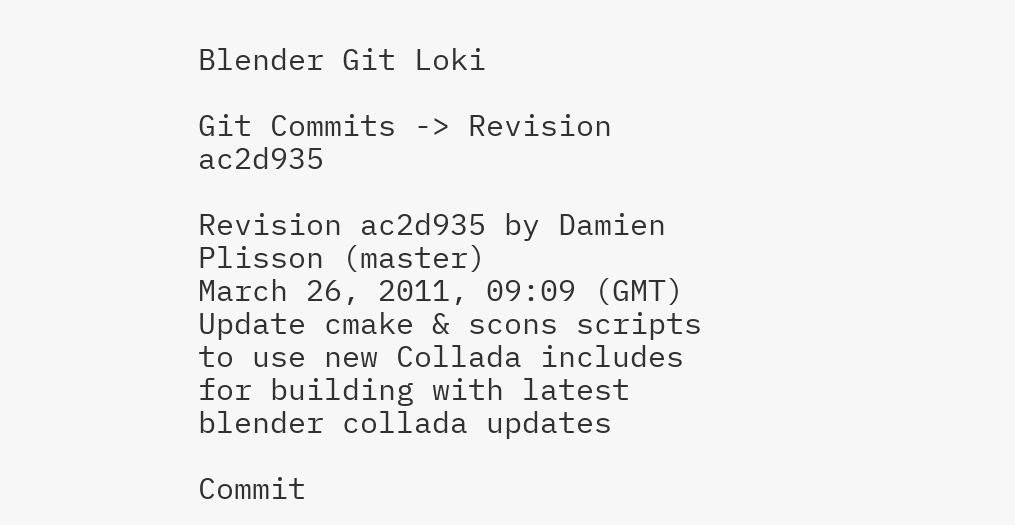Blender Git Loki

Git Commits -> Revision ac2d935

Revision ac2d935 by Damien Plisson (master)
March 26, 2011, 09:09 (GMT)
Update cmake & scons scripts to use new Collada includes for building with latest blender collada updates

Commit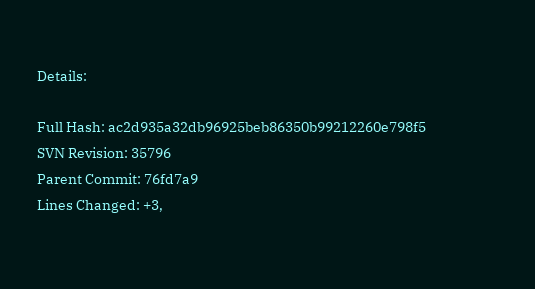Details:

Full Hash: ac2d935a32db96925beb86350b99212260e798f5
SVN Revision: 35796
Parent Commit: 76fd7a9
Lines Changed: +3,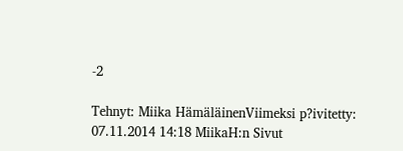-2

Tehnyt: Miika HämäläinenViimeksi p?ivitetty: 07.11.2014 14:18 MiikaH:n Sivut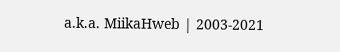a.k.a. MiikaHweb | 2003-2021